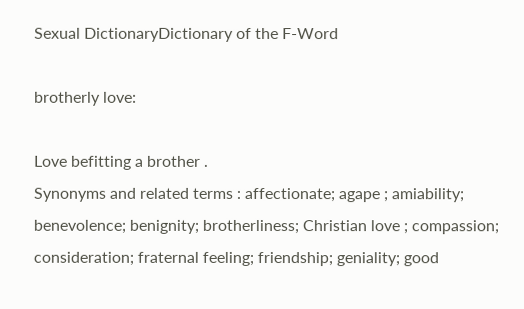Sexual DictionaryDictionary of the F-Word

brotherly love:

Love befitting a brother .
Synonyms and related terms : affectionate; agape ; amiability; benevolence; benignity; brotherliness; Christian love ; compassion; consideration; fraternal feeling; friendship; geniality; good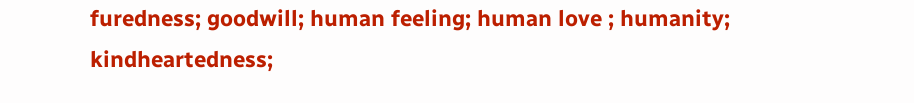furedness; goodwill; human feeling; human love ; humanity; kindheartedness;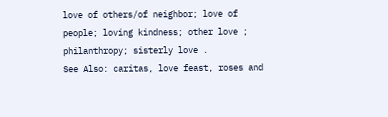love of others/of neighbor; love of people; loving kindness; other love ; philanthropy; sisterly love .
See Also: caritas, love feast, roses and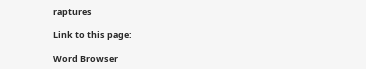raptures

Link to this page:

Word Browser